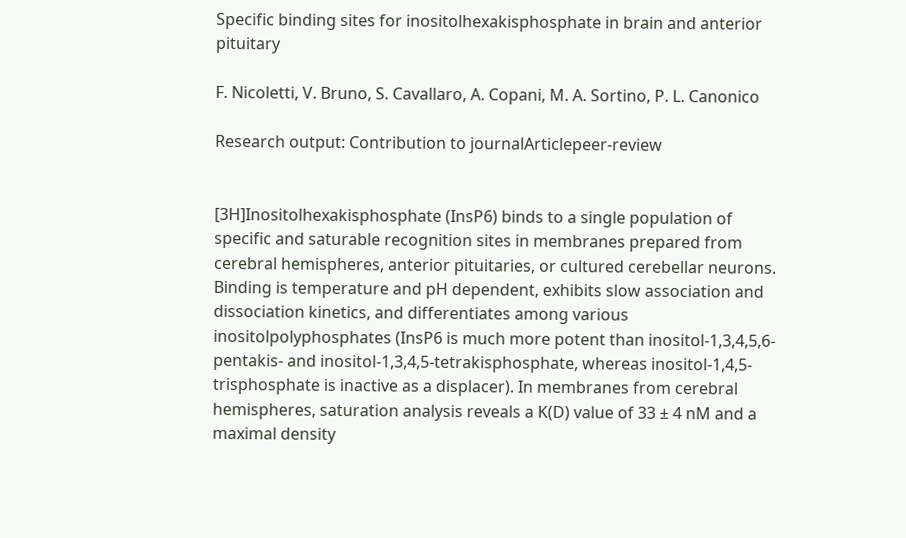Specific binding sites for inositolhexakisphosphate in brain and anterior pituitary

F. Nicoletti, V. Bruno, S. Cavallaro, A. Copani, M. A. Sortino, P. L. Canonico

Research output: Contribution to journalArticlepeer-review


[3H]Inositolhexakisphosphate (InsP6) binds to a single population of specific and saturable recognition sites in membranes prepared from cerebral hemispheres, anterior pituitaries, or cultured cerebellar neurons. Binding is temperature and pH dependent, exhibits slow association and dissociation kinetics, and differentiates among various inositolpolyphosphates (InsP6 is much more potent than inositol-1,3,4,5,6-pentakis- and inositol-1,3,4,5-tetrakisphosphate, whereas inositol-1,4,5-trisphosphate is inactive as a displacer). In membranes from cerebral hemispheres, saturation analysis reveals a K(D) value of 33 ± 4 nM and a maximal density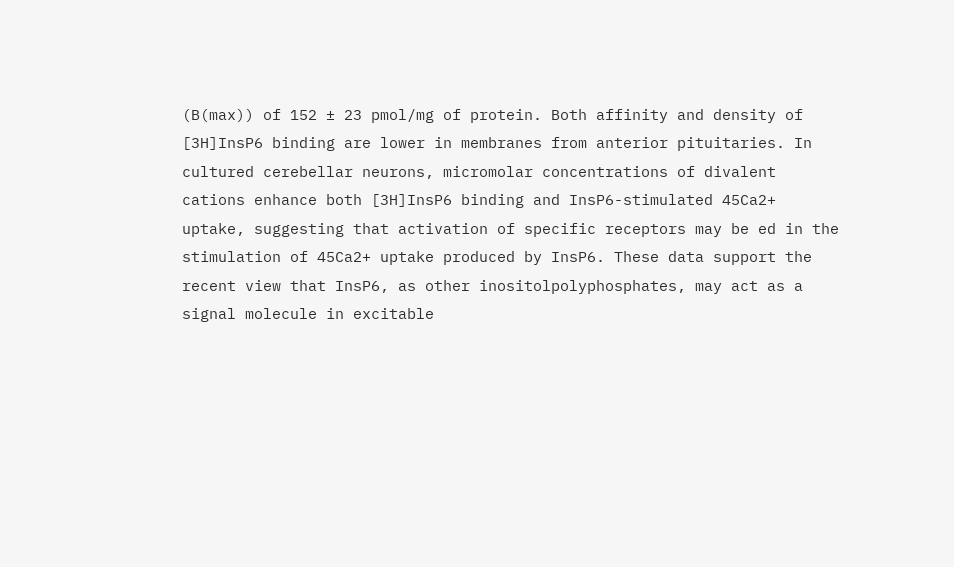(B(max)) of 152 ± 23 pmol/mg of protein. Both affinity and density of [3H]InsP6 binding are lower in membranes from anterior pituitaries. In cultured cerebellar neurons, micromolar concentrations of divalent cations enhance both [3H]InsP6 binding and InsP6-stimulated 45Ca2+ uptake, suggesting that activation of specific receptors may be ed in the stimulation of 45Ca2+ uptake produced by InsP6. These data support the recent view that InsP6, as other inositolpolyphosphates, may act as a signal molecule in excitable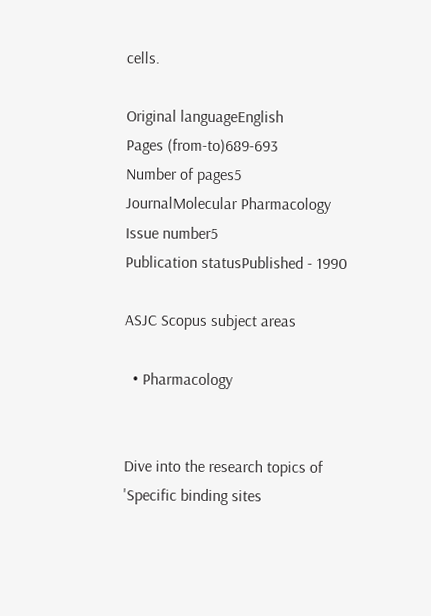cells.

Original languageEnglish
Pages (from-to)689-693
Number of pages5
JournalMolecular Pharmacology
Issue number5
Publication statusPublished - 1990

ASJC Scopus subject areas

  • Pharmacology


Dive into the research topics of 'Specific binding sites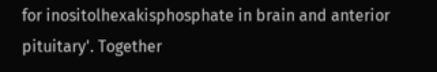for inositolhexakisphosphate in brain and anterior pituitary'. Together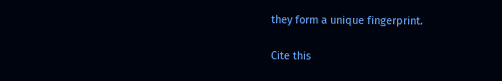they form a unique fingerprint.

Cite this